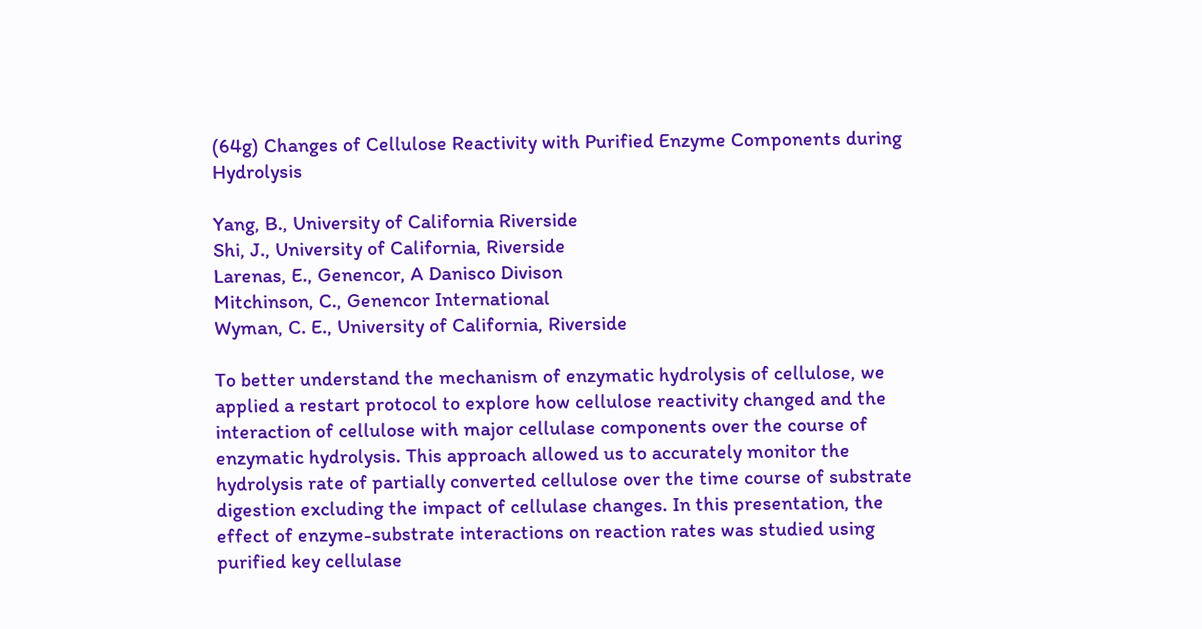(64g) Changes of Cellulose Reactivity with Purified Enzyme Components during Hydrolysis

Yang, B., University of California Riverside
Shi, J., University of California, Riverside
Larenas, E., Genencor, A Danisco Divison
Mitchinson, C., Genencor International
Wyman, C. E., University of California, Riverside

To better understand the mechanism of enzymatic hydrolysis of cellulose, we applied a restart protocol to explore how cellulose reactivity changed and the interaction of cellulose with major cellulase components over the course of enzymatic hydrolysis. This approach allowed us to accurately monitor the hydrolysis rate of partially converted cellulose over the time course of substrate digestion excluding the impact of cellulase changes. In this presentation, the effect of enzyme-substrate interactions on reaction rates was studied using purified key cellulase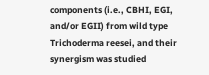components (i.e., CBHI, EGI, and/or EGII) from wild type Trichoderma reesei, and their synergism was studied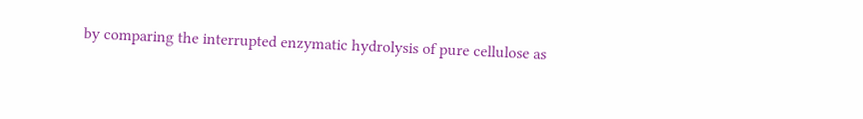by comparing the interrupted enzymatic hydrolysis of pure cellulose as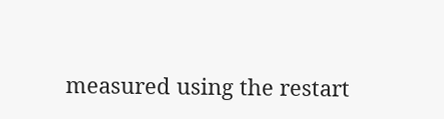measured using the restart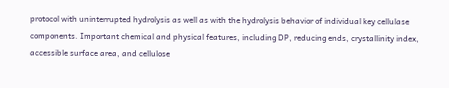protocol with uninterrupted hydrolysis as well as with the hydrolysis behavior of individual key cellulase components. Important chemical and physical features, including DP, reducing ends, crystallinity index, accessible surface area, and cellulose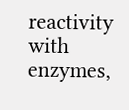reactivity with enzymes,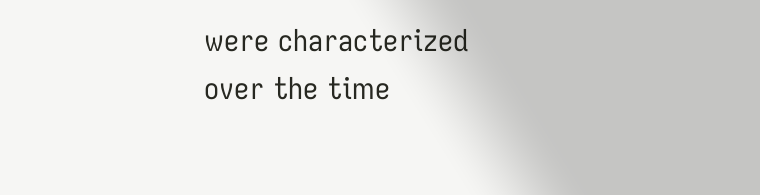were characterized over the time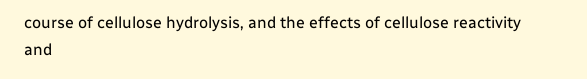course of cellulose hydrolysis, and the effects of cellulose reactivity and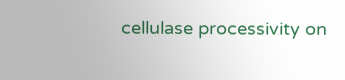cellulase processivity on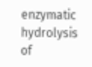enzymatic hydrolysis of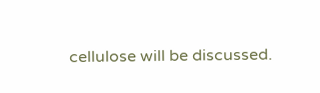cellulose will be discussed.